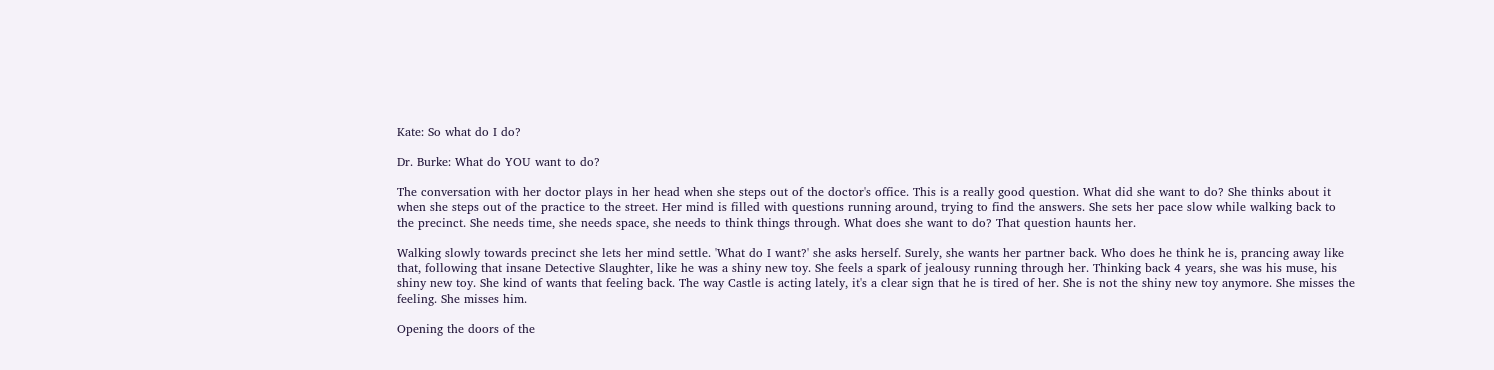Kate: So what do I do?

Dr. Burke: What do YOU want to do?

The conversation with her doctor plays in her head when she steps out of the doctor's office. This is a really good question. What did she want to do? She thinks about it when she steps out of the practice to the street. Her mind is filled with questions running around, trying to find the answers. She sets her pace slow while walking back to the precinct. She needs time, she needs space, she needs to think things through. What does she want to do? That question haunts her.

Walking slowly towards precinct she lets her mind settle. 'What do I want?' she asks herself. Surely, she wants her partner back. Who does he think he is, prancing away like that, following that insane Detective Slaughter, like he was a shiny new toy. She feels a spark of jealousy running through her. Thinking back 4 years, she was his muse, his shiny new toy. She kind of wants that feeling back. The way Castle is acting lately, it's a clear sign that he is tired of her. She is not the shiny new toy anymore. She misses the feeling. She misses him.

Opening the doors of the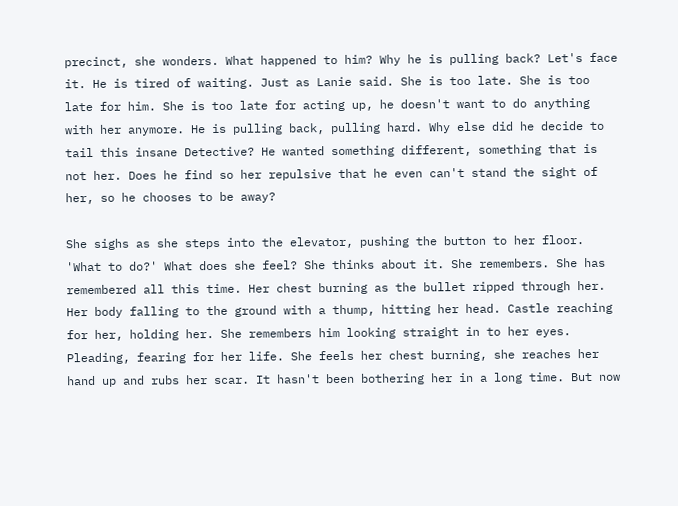precinct, she wonders. What happened to him? Why he is pulling back? Let's face it. He is tired of waiting. Just as Lanie said. She is too late. She is too late for him. She is too late for acting up, he doesn't want to do anything with her anymore. He is pulling back, pulling hard. Why else did he decide to tail this insane Detective? He wanted something different, something that is not her. Does he find so her repulsive that he even can't stand the sight of her, so he chooses to be away?

She sighs as she steps into the elevator, pushing the button to her floor. 'What to do?' What does she feel? She thinks about it. She remembers. She has remembered all this time. Her chest burning as the bullet ripped through her. Her body falling to the ground with a thump, hitting her head. Castle reaching for her, holding her. She remembers him looking straight in to her eyes. Pleading, fearing for her life. She feels her chest burning, she reaches her hand up and rubs her scar. It hasn't been bothering her in a long time. But now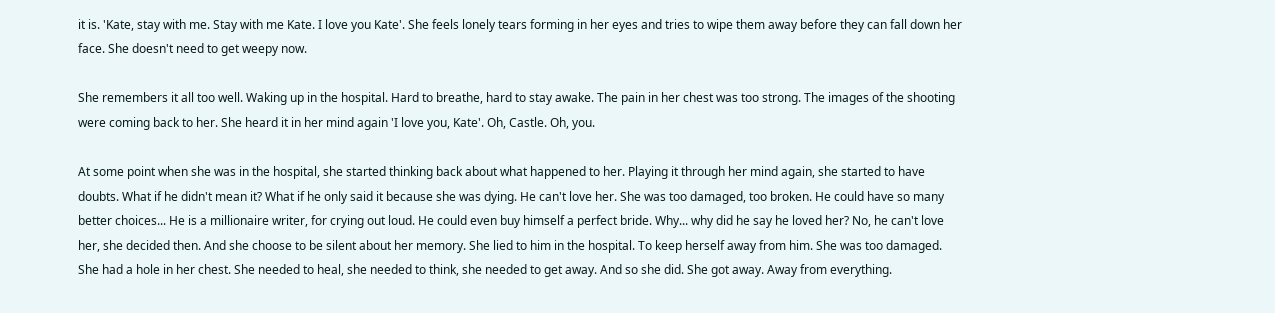it is. 'Kate, stay with me. Stay with me Kate. I love you Kate'. She feels lonely tears forming in her eyes and tries to wipe them away before they can fall down her face. She doesn't need to get weepy now.

She remembers it all too well. Waking up in the hospital. Hard to breathe, hard to stay awake. The pain in her chest was too strong. The images of the shooting were coming back to her. She heard it in her mind again 'I love you, Kate'. Oh, Castle. Oh, you.

At some point when she was in the hospital, she started thinking back about what happened to her. Playing it through her mind again, she started to have doubts. What if he didn't mean it? What if he only said it because she was dying. He can't love her. She was too damaged, too broken. He could have so many better choices... He is a millionaire writer, for crying out loud. He could even buy himself a perfect bride. Why... why did he say he loved her? No, he can't love her, she decided then. And she choose to be silent about her memory. She lied to him in the hospital. To keep herself away from him. She was too damaged. She had a hole in her chest. She needed to heal, she needed to think, she needed to get away. And so she did. She got away. Away from everything.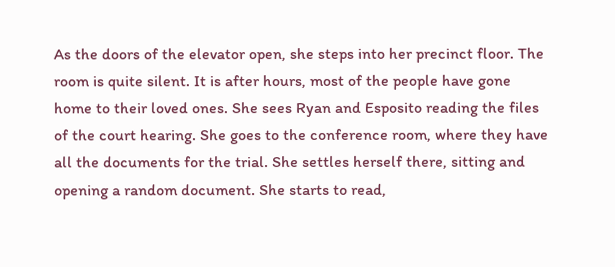As the doors of the elevator open, she steps into her precinct floor. The room is quite silent. It is after hours, most of the people have gone home to their loved ones. She sees Ryan and Esposito reading the files of the court hearing. She goes to the conference room, where they have all the documents for the trial. She settles herself there, sitting and opening a random document. She starts to read,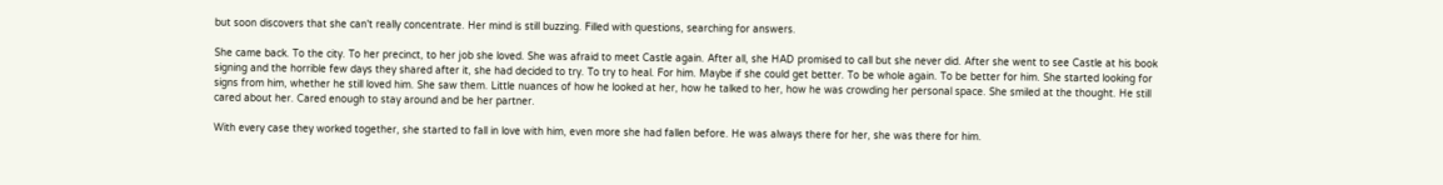but soon discovers that she can't really concentrate. Her mind is still buzzing. Filled with questions, searching for answers.

She came back. To the city. To her precinct, to her job she loved. She was afraid to meet Castle again. After all, she HAD promised to call but she never did. After she went to see Castle at his book signing and the horrible few days they shared after it, she had decided to try. To try to heal. For him. Maybe if she could get better. To be whole again. To be better for him. She started looking for signs from him, whether he still loved him. She saw them. Little nuances of how he looked at her, how he talked to her, how he was crowding her personal space. She smiled at the thought. He still cared about her. Cared enough to stay around and be her partner.

With every case they worked together, she started to fall in love with him, even more she had fallen before. He was always there for her, she was there for him.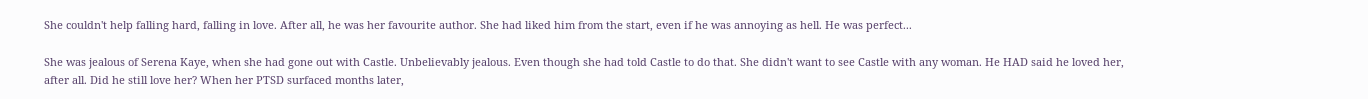She couldn't help falling hard, falling in love. After all, he was her favourite author. She had liked him from the start, even if he was annoying as hell. He was perfect...

She was jealous of Serena Kaye, when she had gone out with Castle. Unbelievably jealous. Even though she had told Castle to do that. She didn't want to see Castle with any woman. He HAD said he loved her, after all. Did he still love her? When her PTSD surfaced months later,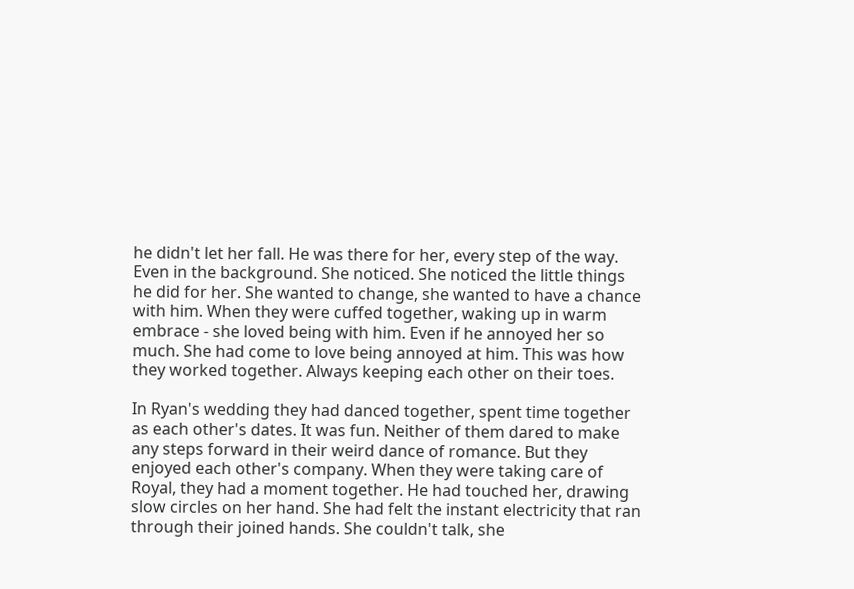he didn't let her fall. He was there for her, every step of the way. Even in the background. She noticed. She noticed the little things he did for her. She wanted to change, she wanted to have a chance with him. When they were cuffed together, waking up in warm embrace - she loved being with him. Even if he annoyed her so much. She had come to love being annoyed at him. This was how they worked together. Always keeping each other on their toes.

In Ryan's wedding they had danced together, spent time together as each other's dates. It was fun. Neither of them dared to make any steps forward in their weird dance of romance. But they enjoyed each other's company. When they were taking care of Royal, they had a moment together. He had touched her, drawing slow circles on her hand. She had felt the instant electricity that ran through their joined hands. She couldn't talk, she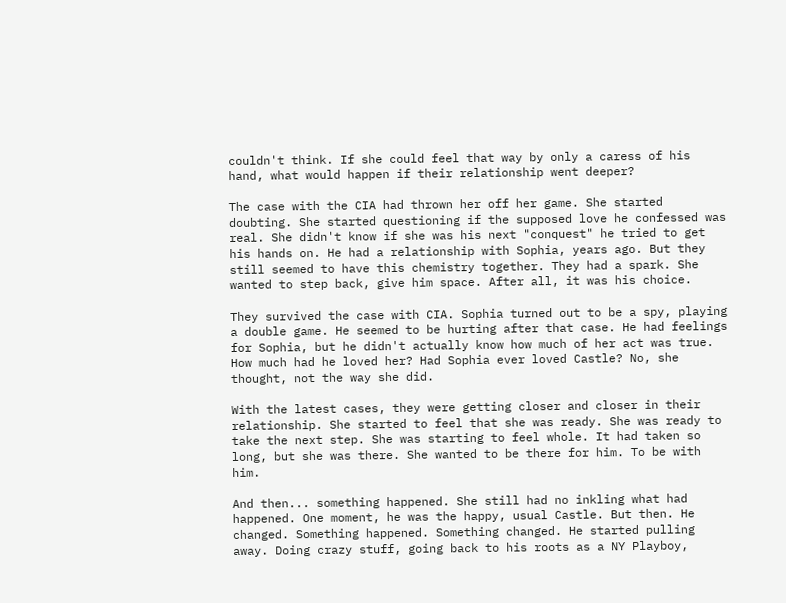couldn't think. If she could feel that way by only a caress of his hand, what would happen if their relationship went deeper?

The case with the CIA had thrown her off her game. She started doubting. She started questioning if the supposed love he confessed was real. She didn't know if she was his next "conquest" he tried to get his hands on. He had a relationship with Sophia, years ago. But they still seemed to have this chemistry together. They had a spark. She wanted to step back, give him space. After all, it was his choice.

They survived the case with CIA. Sophia turned out to be a spy, playing a double game. He seemed to be hurting after that case. He had feelings for Sophia, but he didn't actually know how much of her act was true. How much had he loved her? Had Sophia ever loved Castle? No, she thought, not the way she did.

With the latest cases, they were getting closer and closer in their relationship. She started to feel that she was ready. She was ready to take the next step. She was starting to feel whole. It had taken so long, but she was there. She wanted to be there for him. To be with him.

And then... something happened. She still had no inkling what had happened. One moment, he was the happy, usual Castle. But then. He changed. Something happened. Something changed. He started pulling away. Doing crazy stuff, going back to his roots as a NY Playboy,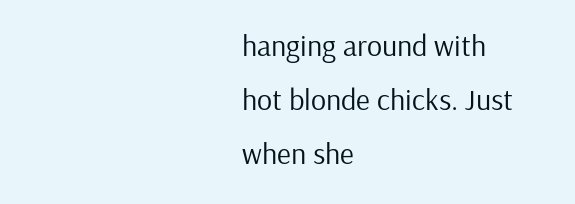hanging around with hot blonde chicks. Just when she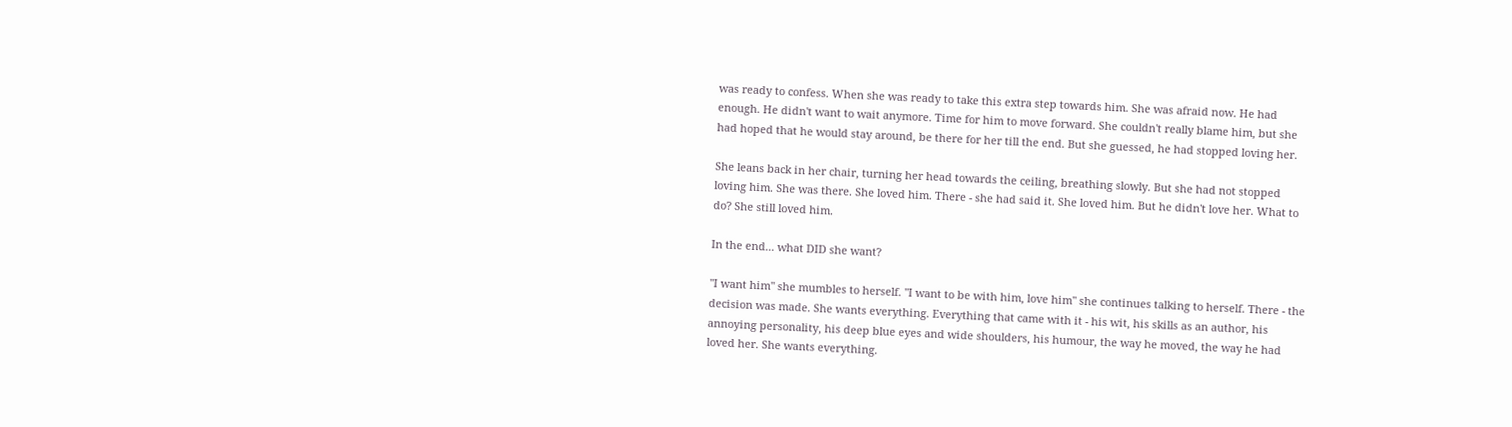was ready to confess. When she was ready to take this extra step towards him. She was afraid now. He had enough. He didn't want to wait anymore. Time for him to move forward. She couldn't really blame him, but she had hoped that he would stay around, be there for her till the end. But she guessed, he had stopped loving her.

She leans back in her chair, turning her head towards the ceiling, breathing slowly. But she had not stopped loving him. She was there. She loved him. There - she had said it. She loved him. But he didn't love her. What to do? She still loved him.

In the end... what DID she want?

"I want him" she mumbles to herself. "I want to be with him, love him" she continues talking to herself. There - the decision was made. She wants everything. Everything that came with it - his wit, his skills as an author, his annoying personality, his deep blue eyes and wide shoulders, his humour, the way he moved, the way he had loved her. She wants everything.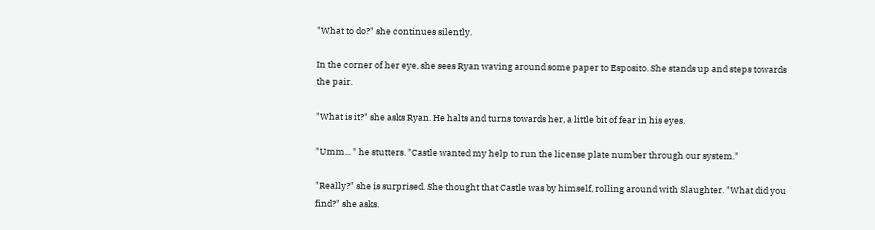"What to do?" she continues silently.

In the corner of her eye, she sees Ryan waving around some paper to Esposito. She stands up and steps towards the pair.

"What is it?" she asks Ryan. He halts and turns towards her, a little bit of fear in his eyes.

"Umm... " he stutters. "Castle wanted my help to run the license plate number through our system."

"Really?" she is surprised. She thought that Castle was by himself, rolling around with Slaughter. "What did you find?" she asks.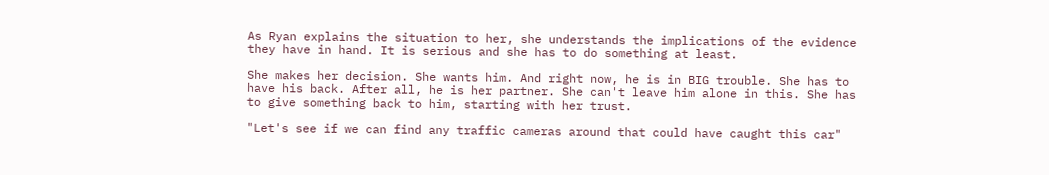As Ryan explains the situation to her, she understands the implications of the evidence they have in hand. It is serious and she has to do something at least.

She makes her decision. She wants him. And right now, he is in BIG trouble. She has to have his back. After all, he is her partner. She can't leave him alone in this. She has to give something back to him, starting with her trust.

"Let's see if we can find any traffic cameras around that could have caught this car"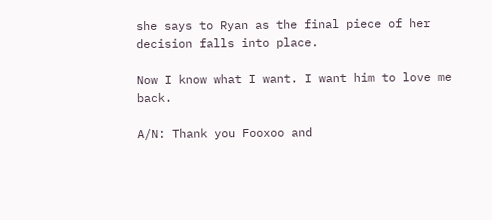she says to Ryan as the final piece of her decision falls into place.

Now I know what I want. I want him to love me back.

A/N: Thank you Fooxoo and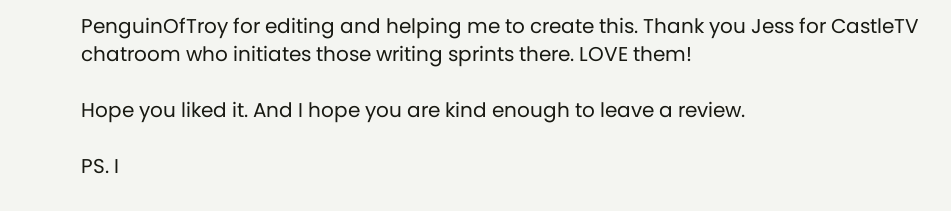PenguinOfTroy for editing and helping me to create this. Thank you Jess for CastleTV chatroom who initiates those writing sprints there. LOVE them!

Hope you liked it. And I hope you are kind enough to leave a review.

PS. I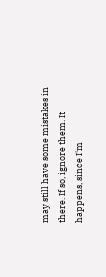may still have some mistakes in there. If so, ignore them. It happens, since I'm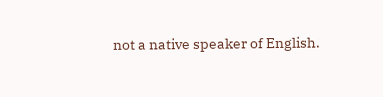not a native speaker of English.